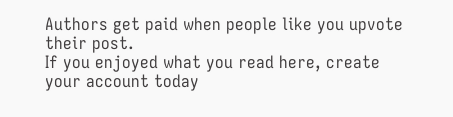Authors get paid when people like you upvote their post.
If you enjoyed what you read here, create your account today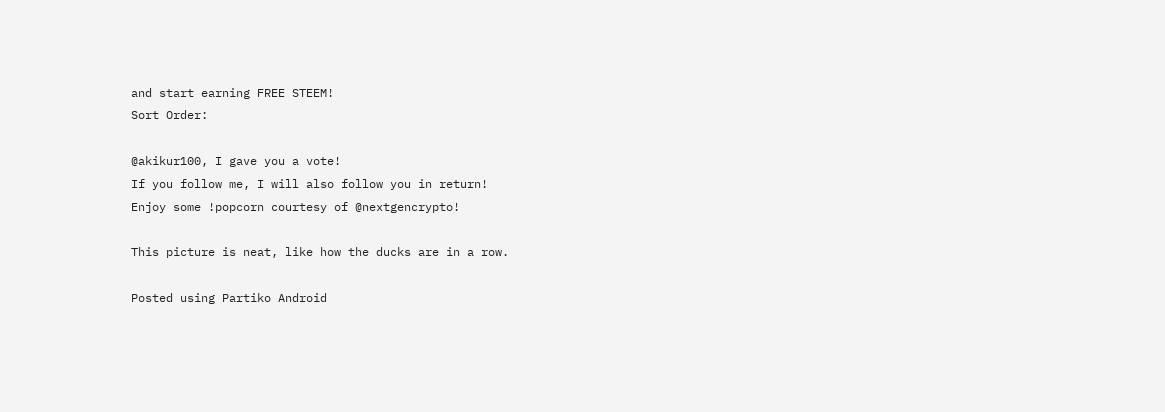and start earning FREE STEEM!
Sort Order:

@akikur100, I gave you a vote!
If you follow me, I will also follow you in return!
Enjoy some !popcorn courtesy of @nextgencrypto!

This picture is neat, like how the ducks are in a row.

Posted using Partiko Android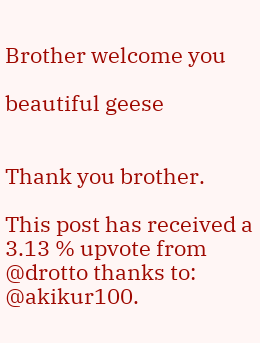Brother welcome you

beautiful geese


Thank you brother.

This post has received a 3.13 % upvote from @drotto thanks to: @akikur100.